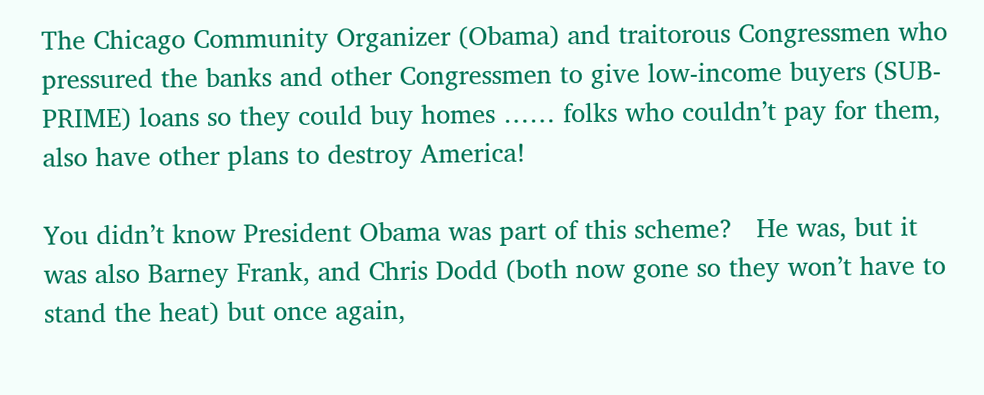The Chicago Community Organizer (Obama) and traitorous Congressmen who pressured the banks and other Congressmen to give low-income buyers (SUB-PRIME) loans so they could buy homes …… folks who couldn’t pay for them, also have other plans to destroy America!

You didn’t know President Obama was part of this scheme?   He was, but it was also Barney Frank, and Chris Dodd (both now gone so they won’t have to stand the heat) but once again,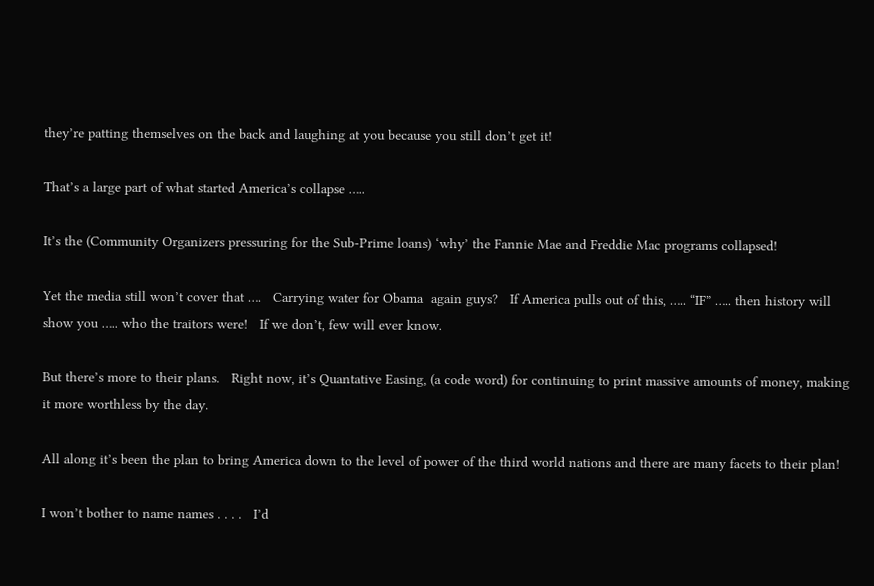they’re patting themselves on the back and laughing at you because you still don’t get it!

That’s a large part of what started America’s collapse …..

It’s the (Community Organizers pressuring for the Sub-Prime loans) ‘why’ the Fannie Mae and Freddie Mac programs collapsed!

Yet the media still won’t cover that ….   Carrying water for Obama  again guys?   If America pulls out of this, ….. “IF” ….. then history will show you ….. who the traitors were!   If we don’t, few will ever know.

But there’s more to their plans.   Right now, it’s Quantative Easing, (a code word) for continuing to print massive amounts of money, making it more worthless by the day.

All along it’s been the plan to bring America down to the level of power of the third world nations and there are many facets to their plan!

I won’t bother to name names . . . .   I’d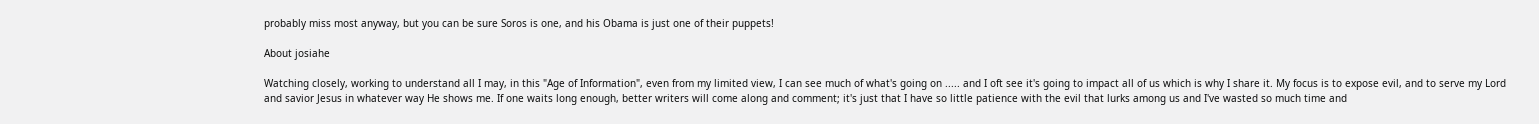probably miss most anyway, but you can be sure Soros is one, and his Obama is just one of their puppets!

About josiahe

Watching closely, working to understand all I may, in this "Age of Information", even from my limited view, I can see much of what's going on ..... and I oft see it's going to impact all of us which is why I share it. My focus is to expose evil, and to serve my Lord and savior Jesus in whatever way He shows me. If one waits long enough, better writers will come along and comment; it's just that I have so little patience with the evil that lurks among us and I've wasted so much time and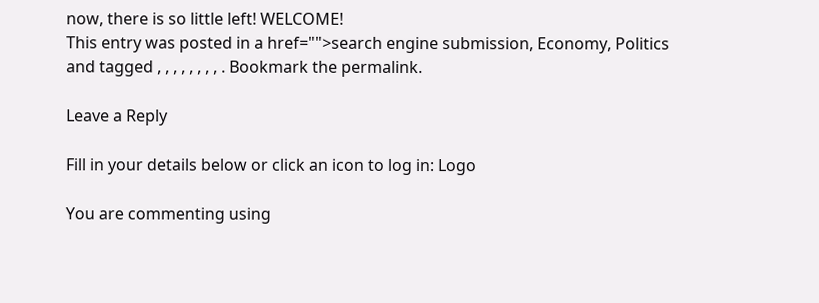now, there is so little left! WELCOME!
This entry was posted in a href="">search engine submission, Economy, Politics and tagged , , , , , , , , . Bookmark the permalink.

Leave a Reply

Fill in your details below or click an icon to log in: Logo

You are commenting using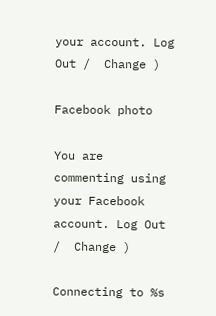your account. Log Out /  Change )

Facebook photo

You are commenting using your Facebook account. Log Out /  Change )

Connecting to %s